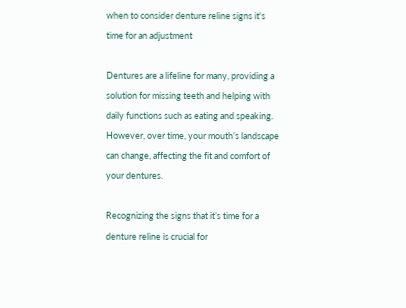when to consider denture reline signs it's time for an adjustment

Dentures are a lifeline for many, providing a solution for missing teeth and helping with daily functions such as eating and speaking. However, over time, your mouth’s landscape can change, affecting the fit and comfort of your dentures.

Recognizing the signs that it’s time for a denture reline is crucial for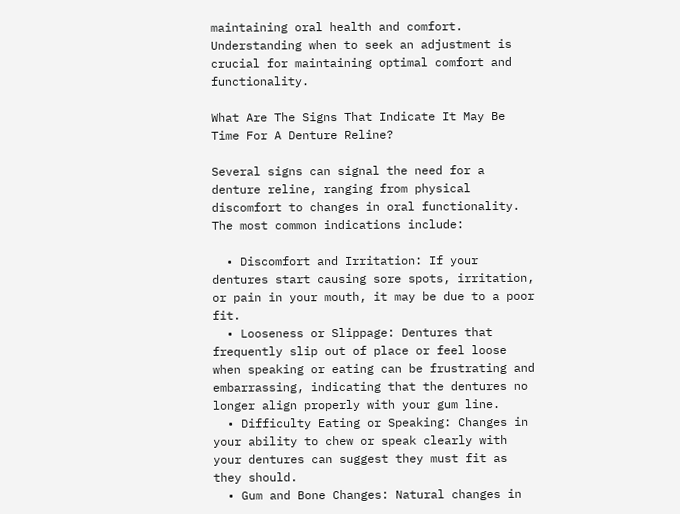maintaining oral health and comfort. Understanding when to seek an adjustment is crucial for maintaining optimal comfort and functionality.

What Are The Signs That Indicate It May Be Time For A Denture Reline?

Several signs can signal the need for a denture reline, ranging from physical discomfort to changes in oral functionality. The most common indications include:

  • Discomfort and Irritation: If your dentures start causing sore spots, irritation, or pain in your mouth, it may be due to a poor fit.
  • Looseness or Slippage: Dentures that frequently slip out of place or feel loose when speaking or eating can be frustrating and embarrassing, indicating that the dentures no longer align properly with your gum line.
  • Difficulty Eating or Speaking: Changes in your ability to chew or speak clearly with your dentures can suggest they must fit as they should.
  • Gum and Bone Changes: Natural changes in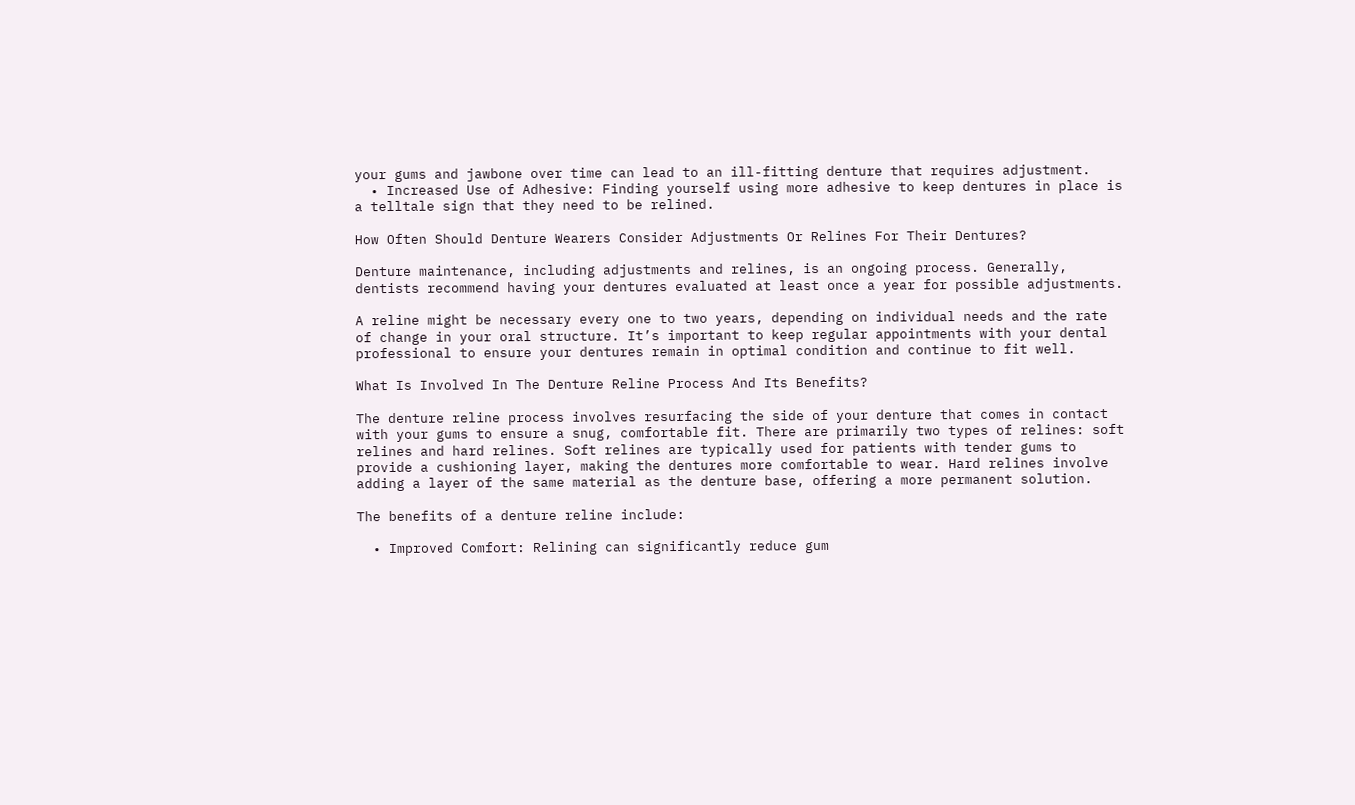your gums and jawbone over time can lead to an ill-fitting denture that requires adjustment.
  • Increased Use of Adhesive: Finding yourself using more adhesive to keep dentures in place is a telltale sign that they need to be relined.

How Often Should Denture Wearers Consider Adjustments Or Relines For Their Dentures?

Denture maintenance, including adjustments and relines, is an ongoing process. Generally, dentists recommend having your dentures evaluated at least once a year for possible adjustments.

A reline might be necessary every one to two years, depending on individual needs and the rate of change in your oral structure. It’s important to keep regular appointments with your dental professional to ensure your dentures remain in optimal condition and continue to fit well.

What Is Involved In The Denture Reline Process And Its Benefits?

The denture reline process involves resurfacing the side of your denture that comes in contact with your gums to ensure a snug, comfortable fit. There are primarily two types of relines: soft relines and hard relines. Soft relines are typically used for patients with tender gums to provide a cushioning layer, making the dentures more comfortable to wear. Hard relines involve adding a layer of the same material as the denture base, offering a more permanent solution.

The benefits of a denture reline include:

  • Improved Comfort: Relining can significantly reduce gum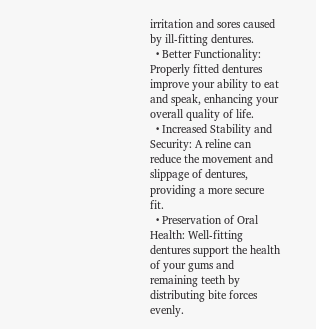irritation and sores caused by ill-fitting dentures.
  • Better Functionality: Properly fitted dentures improve your ability to eat and speak, enhancing your overall quality of life.
  • Increased Stability and Security: A reline can reduce the movement and slippage of dentures, providing a more secure fit.
  • Preservation of Oral Health: Well-fitting dentures support the health of your gums and remaining teeth by distributing bite forces evenly.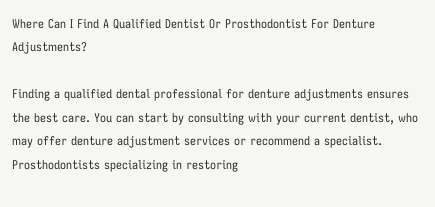Where Can I Find A Qualified Dentist Or Prosthodontist For Denture Adjustments?

Finding a qualified dental professional for denture adjustments ensures the best care. You can start by consulting with your current dentist, who may offer denture adjustment services or recommend a specialist. Prosthodontists specializing in restoring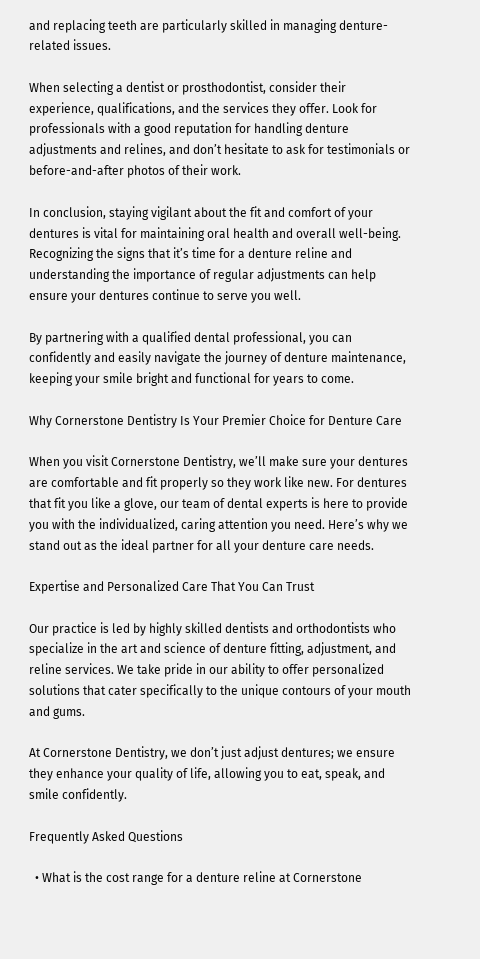and replacing teeth are particularly skilled in managing denture-related issues.

When selecting a dentist or prosthodontist, consider their experience, qualifications, and the services they offer. Look for professionals with a good reputation for handling denture adjustments and relines, and don’t hesitate to ask for testimonials or before-and-after photos of their work.

In conclusion, staying vigilant about the fit and comfort of your dentures is vital for maintaining oral health and overall well-being. Recognizing the signs that it’s time for a denture reline and understanding the importance of regular adjustments can help ensure your dentures continue to serve you well.

By partnering with a qualified dental professional, you can confidently and easily navigate the journey of denture maintenance, keeping your smile bright and functional for years to come.

Why Cornerstone Dentistry Is Your Premier Choice for Denture Care

When you visit Cornerstone Dentistry, we’ll make sure your dentures are comfortable and fit properly so they work like new. For dentures that fit you like a glove, our team of dental experts is here to provide you with the individualized, caring attention you need. Here’s why we stand out as the ideal partner for all your denture care needs.

Expertise and Personalized Care That You Can Trust

Our practice is led by highly skilled dentists and orthodontists who specialize in the art and science of denture fitting, adjustment, and reline services. We take pride in our ability to offer personalized solutions that cater specifically to the unique contours of your mouth and gums.

At Cornerstone Dentistry, we don’t just adjust dentures; we ensure they enhance your quality of life, allowing you to eat, speak, and smile confidently.

Frequently Asked Questions

  • What is the cost range for a denture reline at Cornerstone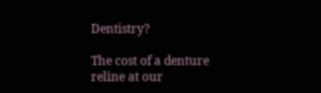Dentistry?

The cost of a denture reline at our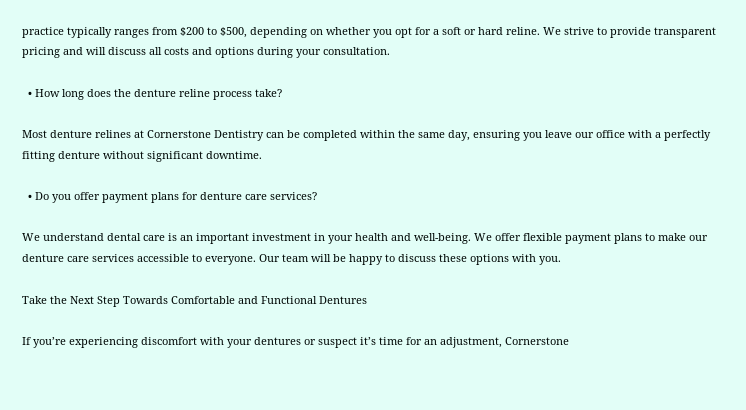practice typically ranges from $200 to $500, depending on whether you opt for a soft or hard reline. We strive to provide transparent pricing and will discuss all costs and options during your consultation.

  • How long does the denture reline process take?

Most denture relines at Cornerstone Dentistry can be completed within the same day, ensuring you leave our office with a perfectly fitting denture without significant downtime.

  • Do you offer payment plans for denture care services?

We understand dental care is an important investment in your health and well-being. We offer flexible payment plans to make our denture care services accessible to everyone. Our team will be happy to discuss these options with you.

Take the Next Step Towards Comfortable and Functional Dentures

If you’re experiencing discomfort with your dentures or suspect it’s time for an adjustment, Cornerstone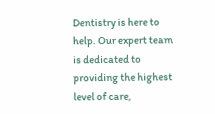Dentistry is here to help. Our expert team is dedicated to providing the highest level of care,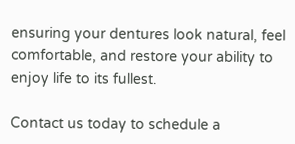ensuring your dentures look natural, feel comfortable, and restore your ability to enjoy life to its fullest.

Contact us today to schedule a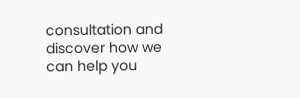consultation and discover how we can help you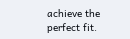achieve the perfect fit.